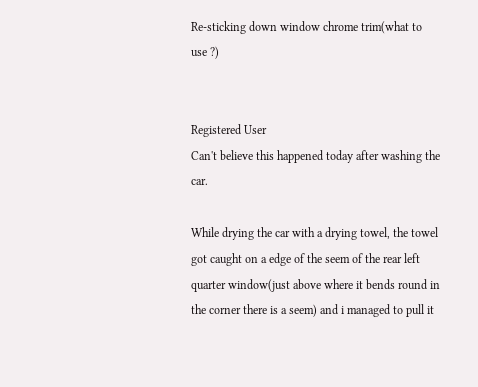Re-sticking down window chrome trim(what to use ?)


Registered User
Can't believe this happened today after washing the car.

While drying the car with a drying towel, the towel got caught on a edge of the seem of the rear left quarter window(just above where it bends round in the corner there is a seem) and i managed to pull it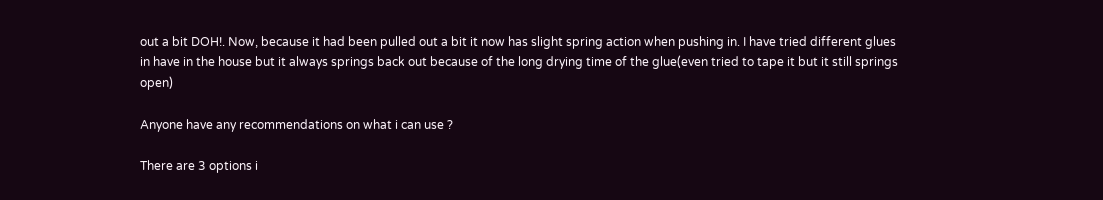out a bit DOH!. Now, because it had been pulled out a bit it now has slight spring action when pushing in. I have tried different glues in have in the house but it always springs back out because of the long drying time of the glue(even tried to tape it but it still springs open)

Anyone have any recommendations on what i can use ?

There are 3 options i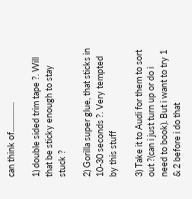can think of...............

1) double sided trim tape ?. Will that be sticky enough to stay stuck ?

2) Gorilla super glue, that sticks in 10-30 seconds ?. Very tempted by this stuff

3) Take it to Audi for them to sort out ?(can i just turn up or do i need to book). But i want to try 1 & 2 before i do that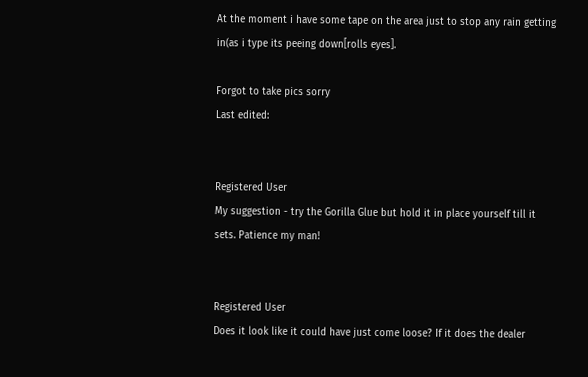At the moment i have some tape on the area just to stop any rain getting in(as i type its peeing down[rolls eyes].

Forgot to take pics sorry
Last edited:


Registered User
My suggestion - try the Gorilla Glue but hold it in place yourself till it sets. Patience my man!


Registered User
Does it look like it could have just come loose? If it does the dealer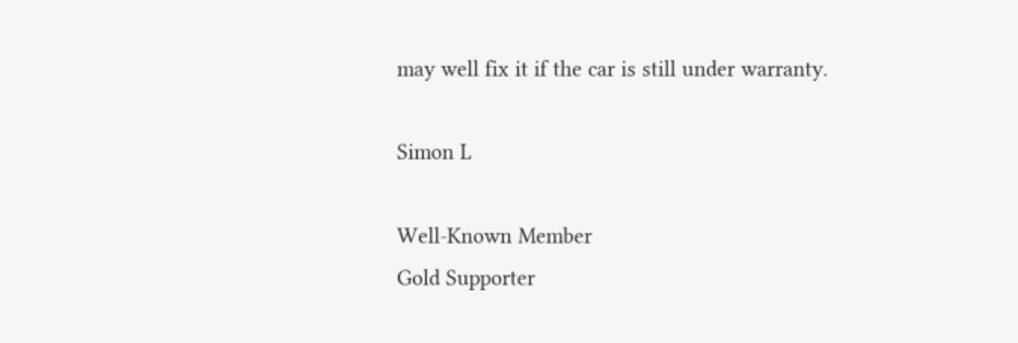may well fix it if the car is still under warranty.

Simon L

Well-Known Member
Gold Supporter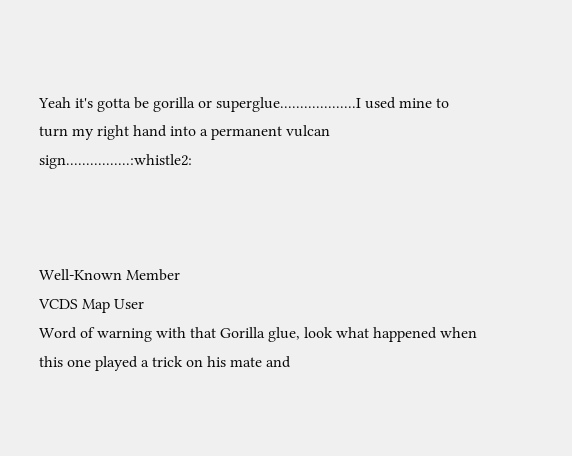Yeah it's gotta be gorilla or superglue...................I used mine to turn my right hand into a permanent vulcan sign................:whistle2:



Well-Known Member
VCDS Map User
Word of warning with that Gorilla glue, look what happened when this one played a trick on his mate and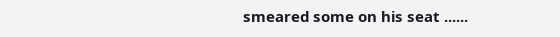smeared some on his seat ......